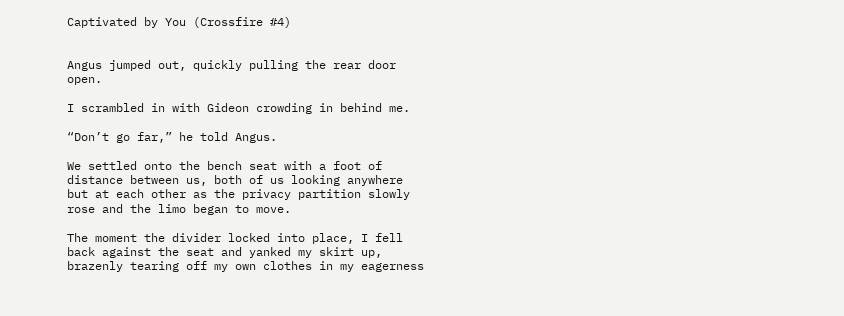Captivated by You (Crossfire #4)


Angus jumped out, quickly pulling the rear door open.

I scrambled in with Gideon crowding in behind me.

“Don’t go far,” he told Angus.

We settled onto the bench seat with a foot of distance between us, both of us looking anywhere but at each other as the privacy partition slowly rose and the limo began to move.

The moment the divider locked into place, I fell back against the seat and yanked my skirt up, brazenly tearing off my own clothes in my eagerness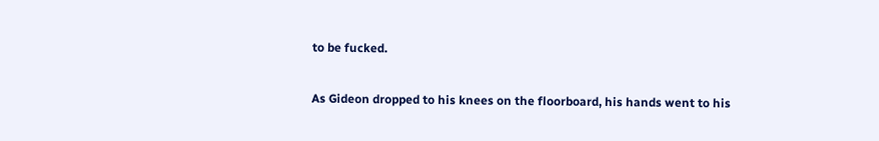to be fucked.

As Gideon dropped to his knees on the floorboard, his hands went to his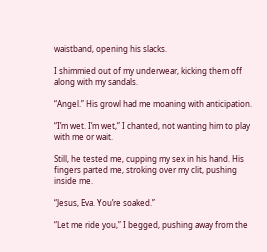waistband, opening his slacks.

I shimmied out of my underwear, kicking them off along with my sandals.

“Angel.” His growl had me moaning with anticipation.

“I’m wet. I’m wet,” I chanted, not wanting him to play with me or wait.

Still, he tested me, cupping my sex in his hand. His fingers parted me, stroking over my clit, pushing inside me.

“Jesus, Eva. You’re soaked.”

“Let me ride you,” I begged, pushing away from the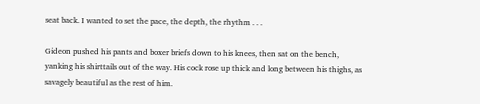seat back. I wanted to set the pace, the depth, the rhythm . . .

Gideon pushed his pants and boxer briefs down to his knees, then sat on the bench, yanking his shirttails out of the way. His cock rose up thick and long between his thighs, as savagely beautiful as the rest of him.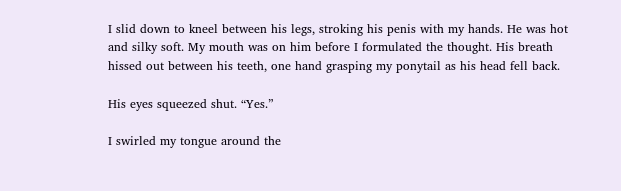I slid down to kneel between his legs, stroking his penis with my hands. He was hot and silky soft. My mouth was on him before I formulated the thought. His breath hissed out between his teeth, one hand grasping my ponytail as his head fell back.

His eyes squeezed shut. “Yes.”

I swirled my tongue around the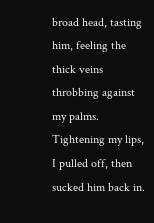broad head, tasting him, feeling the thick veins throbbing against my palms. Tightening my lips, I pulled off, then sucked him back in.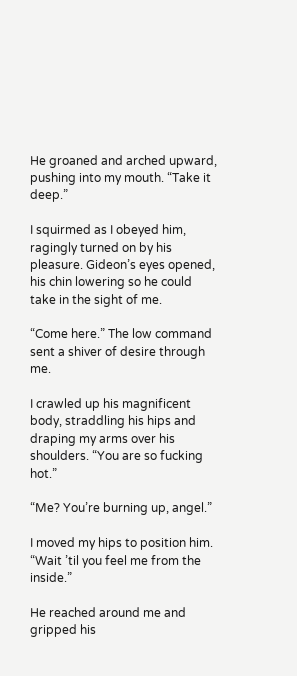He groaned and arched upward, pushing into my mouth. “Take it deep.”

I squirmed as I obeyed him, ragingly turned on by his pleasure. Gideon’s eyes opened, his chin lowering so he could take in the sight of me.

“Come here.” The low command sent a shiver of desire through me.

I crawled up his magnificent body, straddling his hips and draping my arms over his shoulders. “You are so fucking hot.”

“Me? You’re burning up, angel.”

I moved my hips to position him. “Wait ’til you feel me from the inside.”

He reached around me and gripped his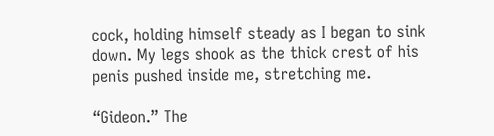cock, holding himself steady as I began to sink down. My legs shook as the thick crest of his penis pushed inside me, stretching me.

“Gideon.” The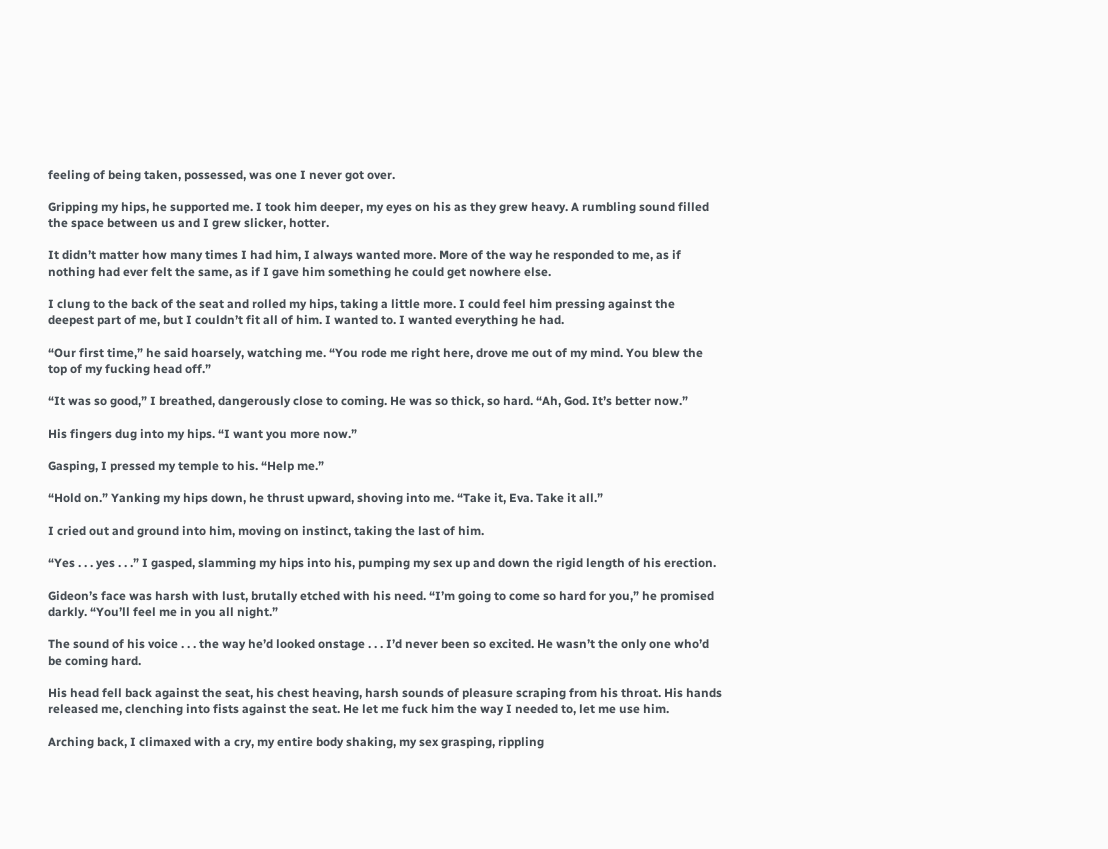feeling of being taken, possessed, was one I never got over.

Gripping my hips, he supported me. I took him deeper, my eyes on his as they grew heavy. A rumbling sound filled the space between us and I grew slicker, hotter.

It didn’t matter how many times I had him, I always wanted more. More of the way he responded to me, as if nothing had ever felt the same, as if I gave him something he could get nowhere else.

I clung to the back of the seat and rolled my hips, taking a little more. I could feel him pressing against the deepest part of me, but I couldn’t fit all of him. I wanted to. I wanted everything he had.

“Our first time,” he said hoarsely, watching me. “You rode me right here, drove me out of my mind. You blew the top of my fucking head off.”

“It was so good,” I breathed, dangerously close to coming. He was so thick, so hard. “Ah, God. It’s better now.”

His fingers dug into my hips. “I want you more now.”

Gasping, I pressed my temple to his. “Help me.”

“Hold on.” Yanking my hips down, he thrust upward, shoving into me. “Take it, Eva. Take it all.”

I cried out and ground into him, moving on instinct, taking the last of him.

“Yes . . . yes . . .” I gasped, slamming my hips into his, pumping my sex up and down the rigid length of his erection.

Gideon’s face was harsh with lust, brutally etched with his need. “I’m going to come so hard for you,” he promised darkly. “You’ll feel me in you all night.”

The sound of his voice . . . the way he’d looked onstage . . . I’d never been so excited. He wasn’t the only one who’d be coming hard.

His head fell back against the seat, his chest heaving, harsh sounds of pleasure scraping from his throat. His hands released me, clenching into fists against the seat. He let me fuck him the way I needed to, let me use him.

Arching back, I climaxed with a cry, my entire body shaking, my sex grasping, rippling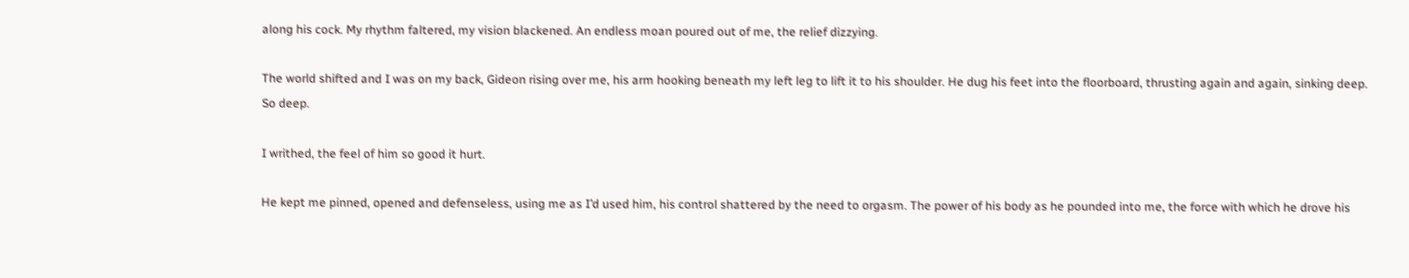along his cock. My rhythm faltered, my vision blackened. An endless moan poured out of me, the relief dizzying.

The world shifted and I was on my back, Gideon rising over me, his arm hooking beneath my left leg to lift it to his shoulder. He dug his feet into the floorboard, thrusting again and again, sinking deep. So deep.

I writhed, the feel of him so good it hurt.

He kept me pinned, opened and defenseless, using me as I’d used him, his control shattered by the need to orgasm. The power of his body as he pounded into me, the force with which he drove his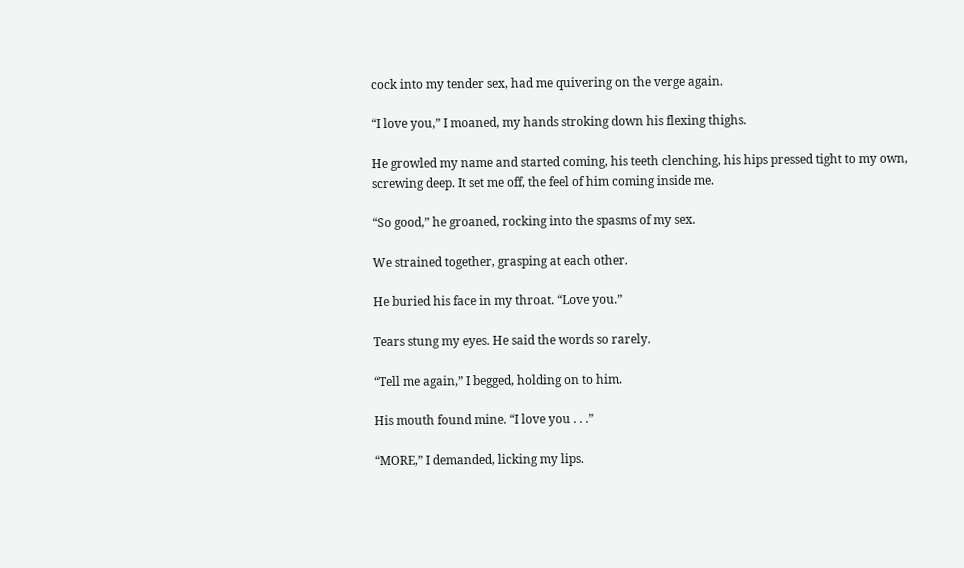cock into my tender sex, had me quivering on the verge again.

“I love you,” I moaned, my hands stroking down his flexing thighs.

He growled my name and started coming, his teeth clenching, his hips pressed tight to my own, screwing deep. It set me off, the feel of him coming inside me.

“So good,” he groaned, rocking into the spasms of my sex.

We strained together, grasping at each other.

He buried his face in my throat. “Love you.”

Tears stung my eyes. He said the words so rarely.

“Tell me again,” I begged, holding on to him.

His mouth found mine. “I love you . . .”

“MORE,” I demanded, licking my lips.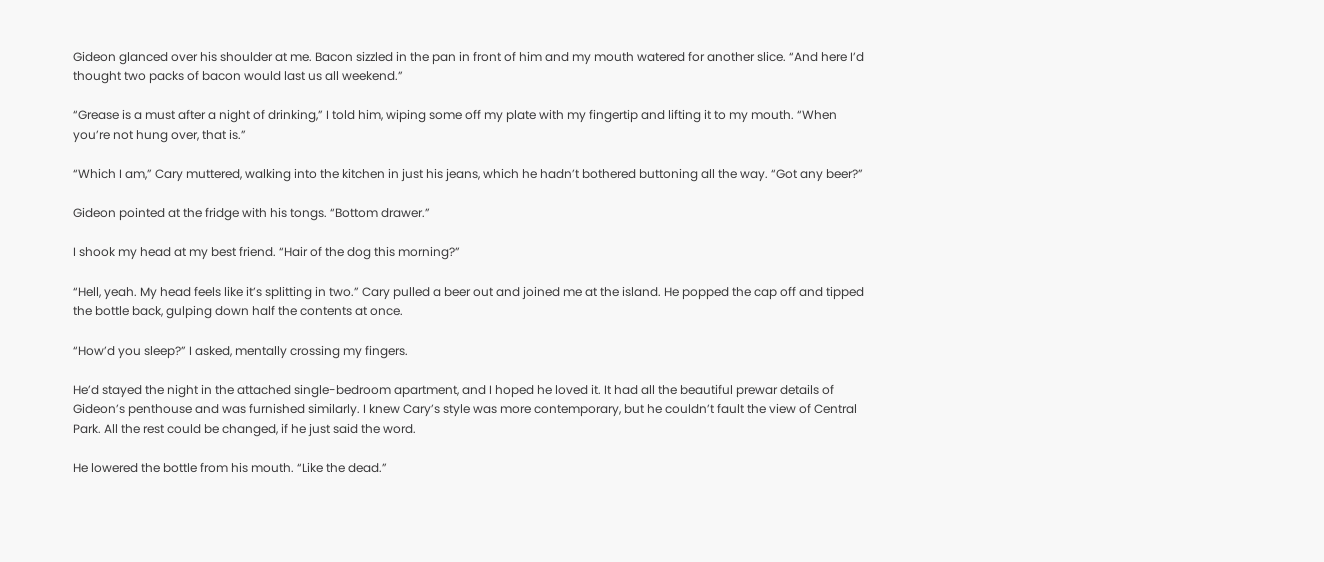Gideon glanced over his shoulder at me. Bacon sizzled in the pan in front of him and my mouth watered for another slice. “And here I’d thought two packs of bacon would last us all weekend.”

“Grease is a must after a night of drinking,” I told him, wiping some off my plate with my fingertip and lifting it to my mouth. “When you’re not hung over, that is.”

“Which I am,” Cary muttered, walking into the kitchen in just his jeans, which he hadn’t bothered buttoning all the way. “Got any beer?”

Gideon pointed at the fridge with his tongs. “Bottom drawer.”

I shook my head at my best friend. “Hair of the dog this morning?”

“Hell, yeah. My head feels like it’s splitting in two.” Cary pulled a beer out and joined me at the island. He popped the cap off and tipped the bottle back, gulping down half the contents at once.

“How’d you sleep?” I asked, mentally crossing my fingers.

He’d stayed the night in the attached single-bedroom apartment, and I hoped he loved it. It had all the beautiful prewar details of Gideon’s penthouse and was furnished similarly. I knew Cary’s style was more contemporary, but he couldn’t fault the view of Central Park. All the rest could be changed, if he just said the word.

He lowered the bottle from his mouth. “Like the dead.”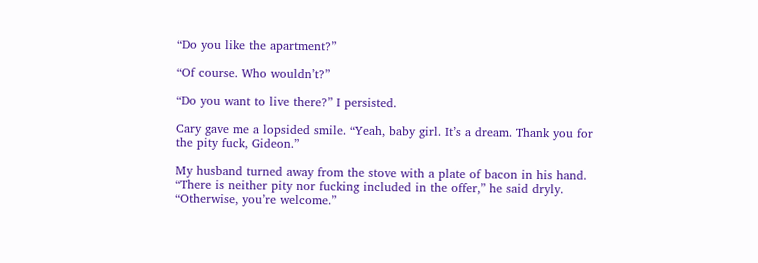“Do you like the apartment?”

“Of course. Who wouldn’t?”

“Do you want to live there?” I persisted.

Cary gave me a lopsided smile. “Yeah, baby girl. It’s a dream. Thank you for the pity fuck, Gideon.”

My husband turned away from the stove with a plate of bacon in his hand. “There is neither pity nor fucking included in the offer,” he said dryly. “Otherwise, you’re welcome.”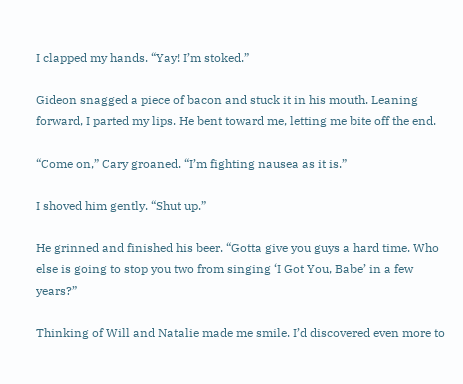I clapped my hands. “Yay! I’m stoked.”

Gideon snagged a piece of bacon and stuck it in his mouth. Leaning forward, I parted my lips. He bent toward me, letting me bite off the end.

“Come on,” Cary groaned. “I’m fighting nausea as it is.”

I shoved him gently. “Shut up.”

He grinned and finished his beer. “Gotta give you guys a hard time. Who else is going to stop you two from singing ‘I Got You, Babe’ in a few years?”

Thinking of Will and Natalie made me smile. I’d discovered even more to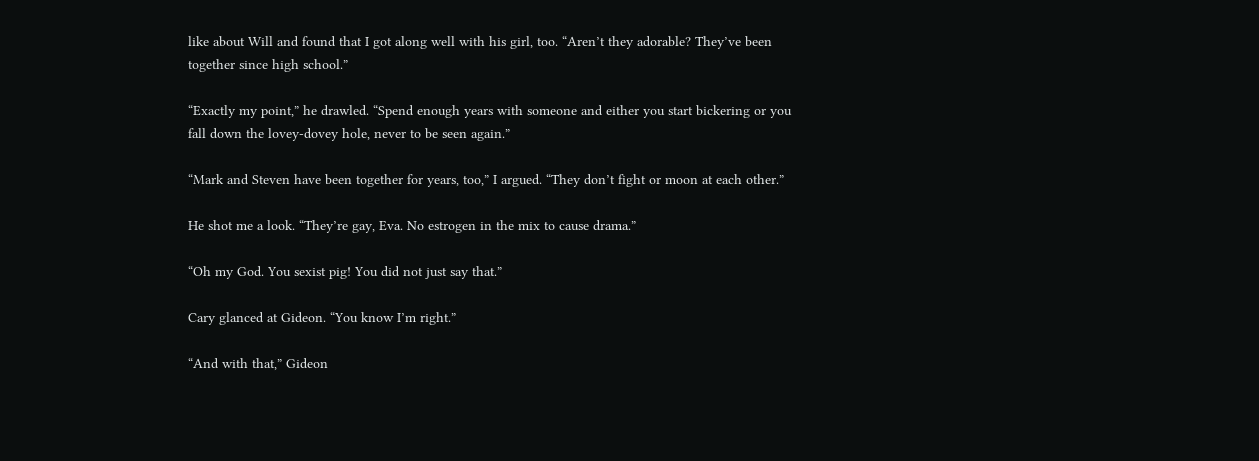like about Will and found that I got along well with his girl, too. “Aren’t they adorable? They’ve been together since high school.”

“Exactly my point,” he drawled. “Spend enough years with someone and either you start bickering or you fall down the lovey-dovey hole, never to be seen again.”

“Mark and Steven have been together for years, too,” I argued. “They don’t fight or moon at each other.”

He shot me a look. “They’re gay, Eva. No estrogen in the mix to cause drama.”

“Oh my God. You sexist pig! You did not just say that.”

Cary glanced at Gideon. “You know I’m right.”

“And with that,” Gideon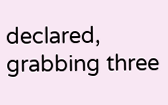declared, grabbing three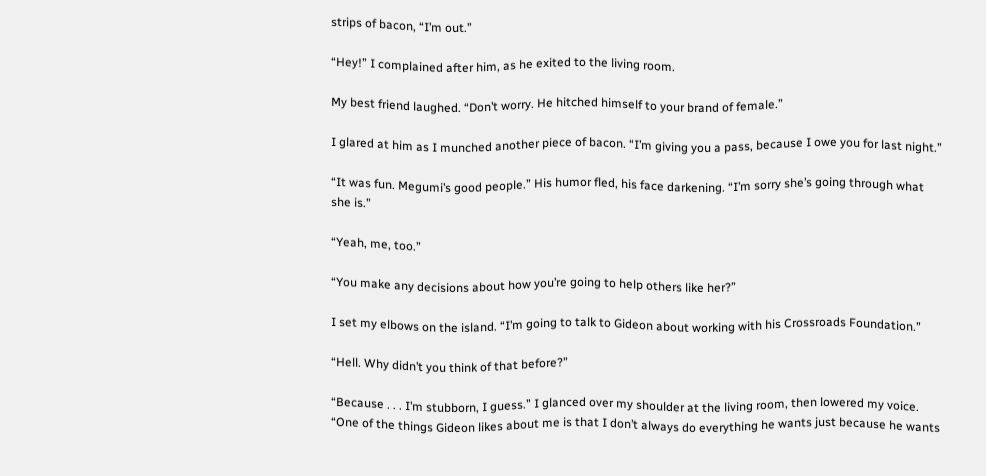strips of bacon, “I’m out.”

“Hey!” I complained after him, as he exited to the living room.

My best friend laughed. “Don’t worry. He hitched himself to your brand of female.”

I glared at him as I munched another piece of bacon. “I’m giving you a pass, because I owe you for last night.”

“It was fun. Megumi’s good people.” His humor fled, his face darkening. “I’m sorry she’s going through what she is.”

“Yeah, me, too.”

“You make any decisions about how you’re going to help others like her?”

I set my elbows on the island. “I’m going to talk to Gideon about working with his Crossroads Foundation.”

“Hell. Why didn’t you think of that before?”

“Because . . . I’m stubborn, I guess.” I glanced over my shoulder at the living room, then lowered my voice. “One of the things Gideon likes about me is that I don’t always do everything he wants just because he wants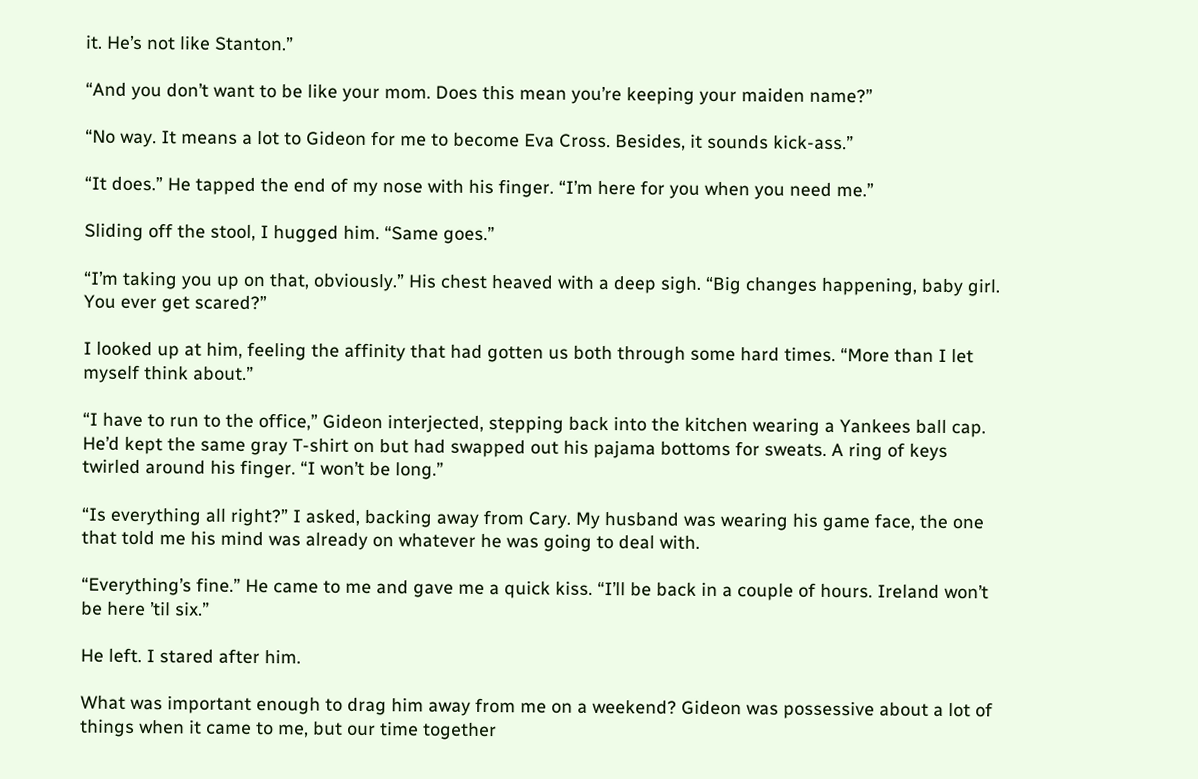it. He’s not like Stanton.”

“And you don’t want to be like your mom. Does this mean you’re keeping your maiden name?”

“No way. It means a lot to Gideon for me to become Eva Cross. Besides, it sounds kick-ass.”

“It does.” He tapped the end of my nose with his finger. “I’m here for you when you need me.”

Sliding off the stool, I hugged him. “Same goes.”

“I’m taking you up on that, obviously.” His chest heaved with a deep sigh. “Big changes happening, baby girl. You ever get scared?”

I looked up at him, feeling the affinity that had gotten us both through some hard times. “More than I let myself think about.”

“I have to run to the office,” Gideon interjected, stepping back into the kitchen wearing a Yankees ball cap. He’d kept the same gray T-shirt on but had swapped out his pajama bottoms for sweats. A ring of keys twirled around his finger. “I won’t be long.”

“Is everything all right?” I asked, backing away from Cary. My husband was wearing his game face, the one that told me his mind was already on whatever he was going to deal with.

“Everything’s fine.” He came to me and gave me a quick kiss. “I’ll be back in a couple of hours. Ireland won’t be here ’til six.”

He left. I stared after him.

What was important enough to drag him away from me on a weekend? Gideon was possessive about a lot of things when it came to me, but our time together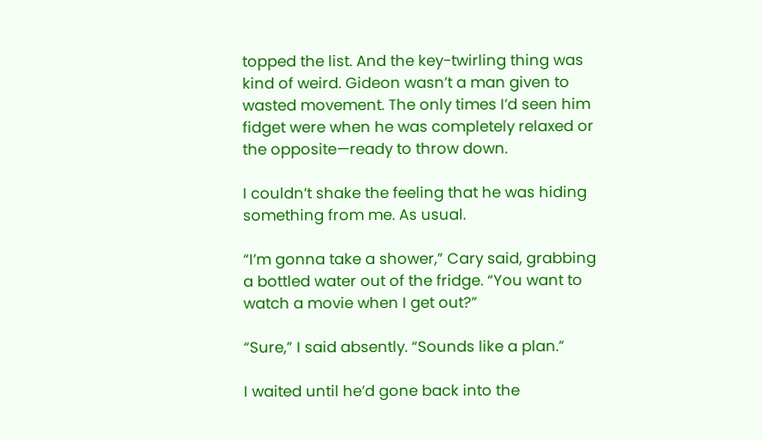topped the list. And the key-twirling thing was kind of weird. Gideon wasn’t a man given to wasted movement. The only times I’d seen him fidget were when he was completely relaxed or the opposite—ready to throw down.

I couldn’t shake the feeling that he was hiding something from me. As usual.

“I’m gonna take a shower,” Cary said, grabbing a bottled water out of the fridge. “You want to watch a movie when I get out?”

“Sure,” I said absently. “Sounds like a plan.”

I waited until he’d gone back into the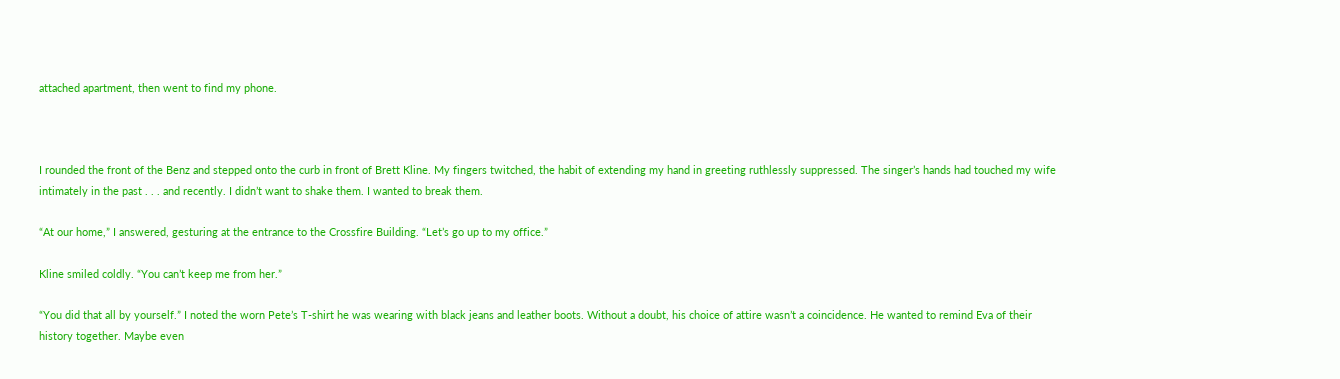attached apartment, then went to find my phone.



I rounded the front of the Benz and stepped onto the curb in front of Brett Kline. My fingers twitched, the habit of extending my hand in greeting ruthlessly suppressed. The singer’s hands had touched my wife intimately in the past . . . and recently. I didn’t want to shake them. I wanted to break them.

“At our home,” I answered, gesturing at the entrance to the Crossfire Building. “Let’s go up to my office.”

Kline smiled coldly. “You can’t keep me from her.”

“You did that all by yourself.” I noted the worn Pete’s T-shirt he was wearing with black jeans and leather boots. Without a doubt, his choice of attire wasn’t a coincidence. He wanted to remind Eva of their history together. Maybe even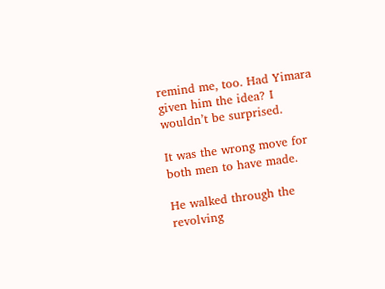remind me, too. Had Yimara given him the idea? I wouldn’t be surprised.

It was the wrong move for both men to have made.

He walked through the revolving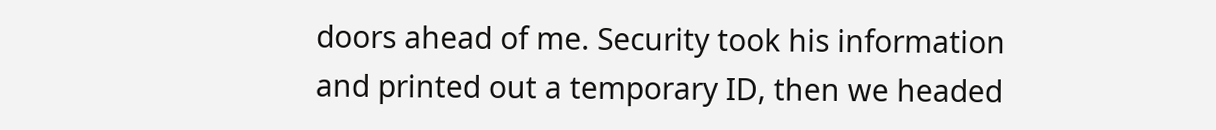doors ahead of me. Security took his information and printed out a temporary ID, then we headed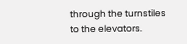through the turnstiles to the elevators.